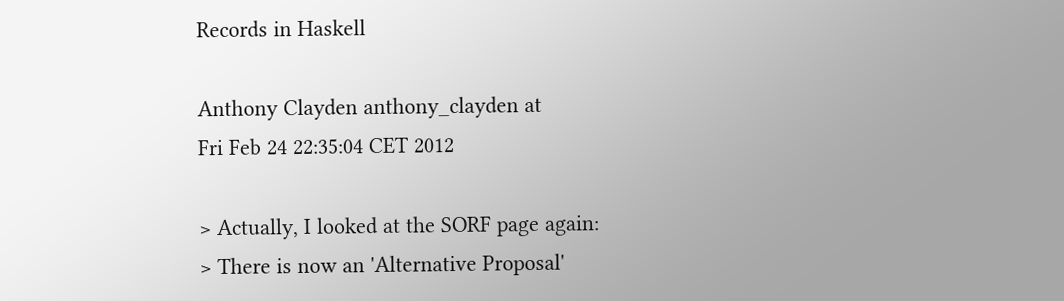Records in Haskell

Anthony Clayden anthony_clayden at
Fri Feb 24 22:35:04 CET 2012

> Actually, I looked at the SORF page again:
> There is now an 'Alternative Proposal'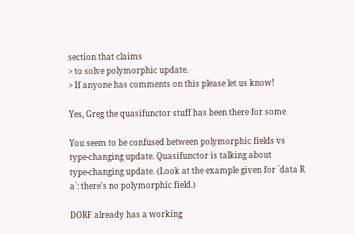section that claims
> to solve polymorphic update.
> If anyone has comments on this please let us know!

Yes, Greg the quasifunctor stuff has been there for some

You seem to be confused between polymorphic fields vs
type-changing update. Quasifunctor is talking about
type-changing update. (Look at the example given for `data R
a`: there's no polymorphic field.)

DORF already has a working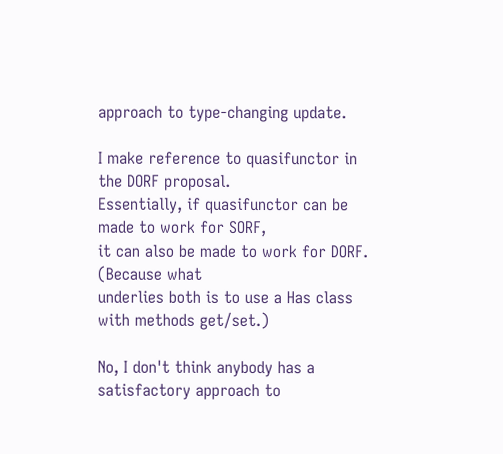approach to type-changing update.

I make reference to quasifunctor in the DORF proposal.
Essentially, if quasifunctor can be made to work for SORF,
it can also be made to work for DORF. (Because what
underlies both is to use a Has class with methods get/set.)

No, I don't think anybody has a satisfactory approach to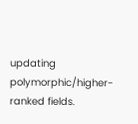updating polymorphic/higher-ranked fields.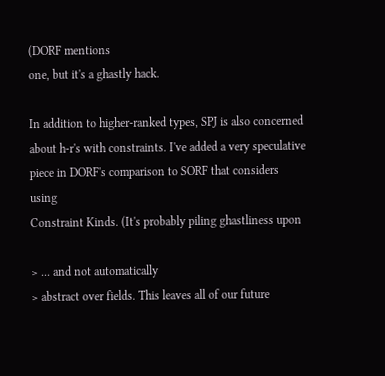(DORF mentions
one, but it's a ghastly hack.

In addition to higher-ranked types, SPJ is also concerned
about h-r's with constraints. I've added a very speculative
piece in DORF's comparison to SORF that considers using
Constraint Kinds. (It's probably piling ghastliness upon

> ... and not automatically
> abstract over fields. This leaves all of our future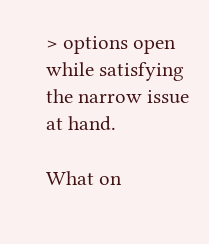> options open while satisfying the narrow issue at hand.

What on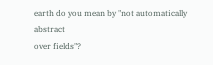earth do you mean by "not automatically abstract
over fields"?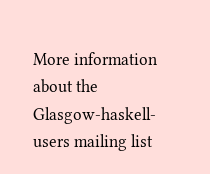More information about the Glasgow-haskell-users mailing list